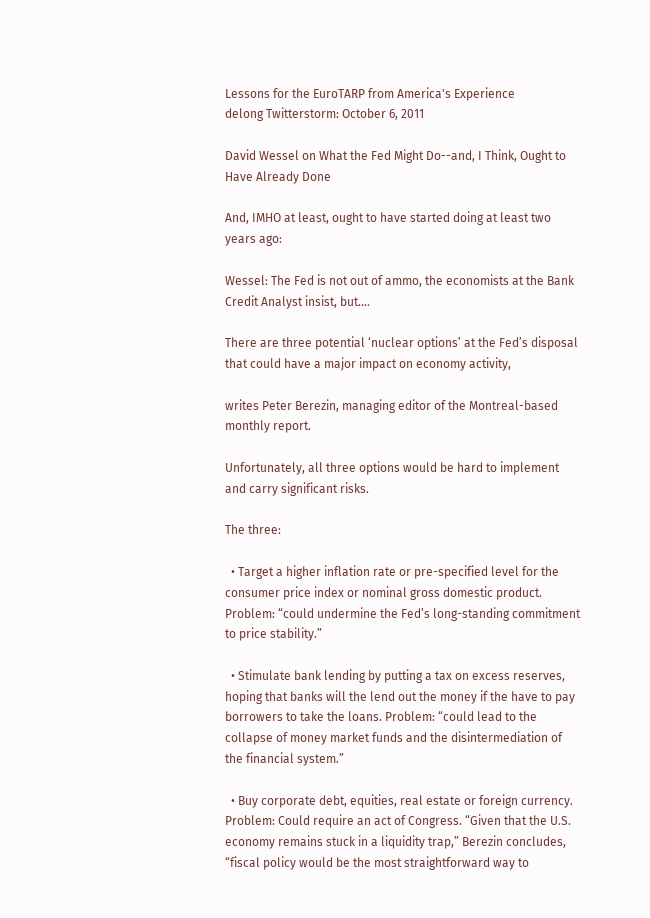Lessons for the EuroTARP from America's Experience
delong Twitterstorm: October 6, 2011

David Wessel on What the Fed Might Do--and, I Think, Ought to Have Already Done

And, IMHO at least, ought to have started doing at least two years ago:

Wessel: The Fed is not out of ammo, the economists at the Bank Credit Analyst insist, but….

There are three potential ‘nuclear options’ at the Fed’s disposal that could have a major impact on economy activity,

writes Peter Berezin, managing editor of the Montreal-based monthly report.

Unfortunately, all three options would be hard to implement and carry significant risks.

The three:

  • Target a higher inflation rate or pre-specified level for the consumer price index or nominal gross domestic product. Problem: “could undermine the Fed’s long-standing commitment to price stability.”

  • Stimulate bank lending by putting a tax on excess reserves, hoping that banks will the lend out the money if the have to pay borrowers to take the loans. Problem: “could lead to the collapse of money market funds and the disintermediation of the financial system.”

  • Buy corporate debt, equities, real estate or foreign currency. Problem: Could require an act of Congress. “Given that the U.S. economy remains stuck in a liquidity trap,” Berezin concludes, “fiscal policy would be the most straightforward way to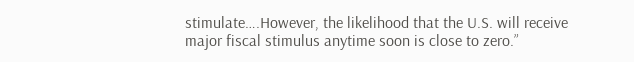stimulate….However, the likelihood that the U.S. will receive major fiscal stimulus anytime soon is close to zero.”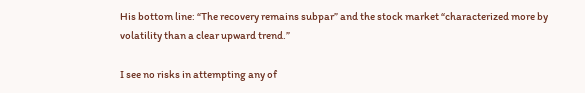His bottom line: “The recovery remains subpar” and the stock market “characterized more by volatility than a clear upward trend.”

I see no risks in attempting any of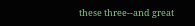these three--and great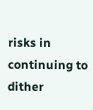risks in continuing to dither